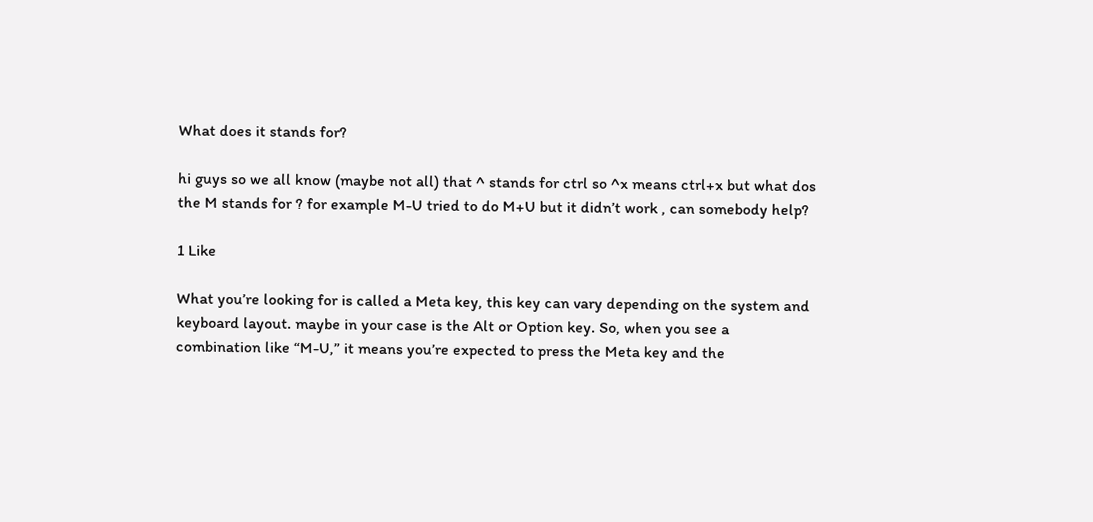What does it stands for?

hi guys so we all know (maybe not all) that ^ stands for ctrl so ^x means ctrl+x but what dos the M stands for ? for example M-U tried to do M+U but it didn’t work , can somebody help?

1 Like

What you’re looking for is called a Meta key, this key can vary depending on the system and keyboard layout. maybe in your case is the Alt or Option key. So, when you see a combination like “M-U,” it means you’re expected to press the Meta key and the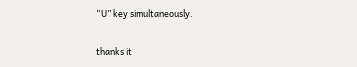“U” key simultaneously.


thanks it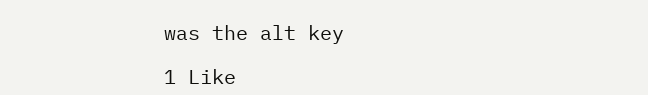was the alt key

1 Like